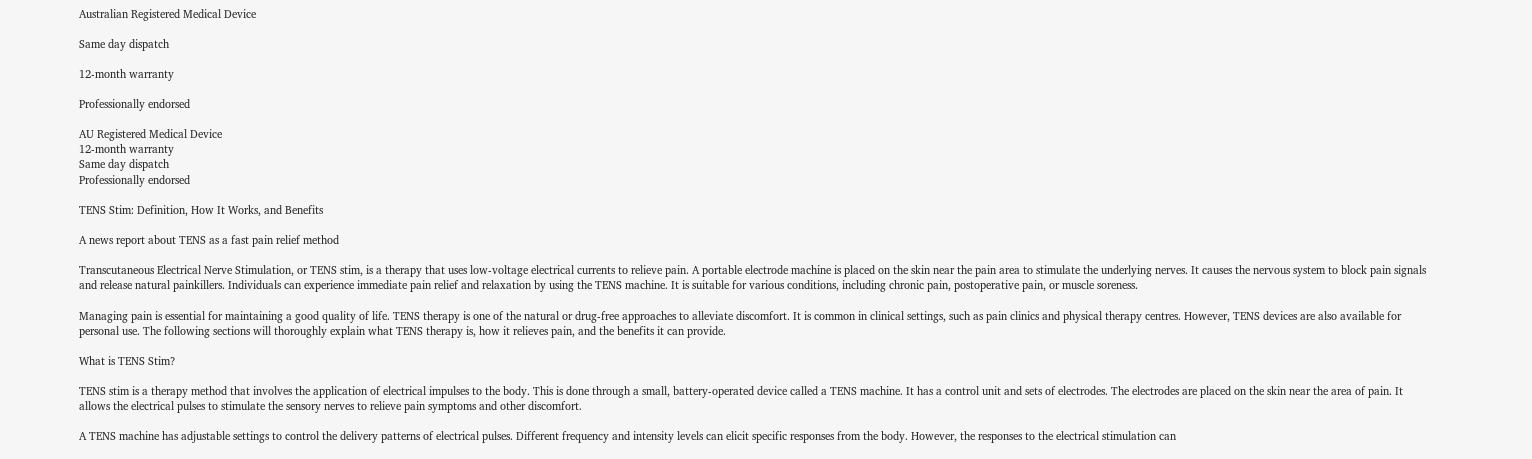Australian Registered Medical Device

Same day dispatch

12-month warranty

Professionally endorsed

AU Registered Medical Device
12-month warranty
Same day dispatch
Professionally endorsed

TENS Stim: Definition, How It Works, and Benefits

A news report about TENS as a fast pain relief method

Transcutaneous Electrical Nerve Stimulation, or TENS stim, is a therapy that uses low-voltage electrical currents to relieve pain. A portable electrode machine is placed on the skin near the pain area to stimulate the underlying nerves. It causes the nervous system to block pain signals and release natural painkillers. Individuals can experience immediate pain relief and relaxation by using the TENS machine. It is suitable for various conditions, including chronic pain, postoperative pain, or muscle soreness.

Managing pain is essential for maintaining a good quality of life. TENS therapy is one of the natural or drug-free approaches to alleviate discomfort. It is common in clinical settings, such as pain clinics and physical therapy centres. However, TENS devices are also available for personal use. The following sections will thoroughly explain what TENS therapy is, how it relieves pain, and the benefits it can provide.

What is TENS Stim?

TENS stim is a therapy method that involves the application of electrical impulses to the body. This is done through a small, battery-operated device called a TENS machine. It has a control unit and sets of electrodes. The electrodes are placed on the skin near the area of pain. It allows the electrical pulses to stimulate the sensory nerves to relieve pain symptoms and other discomfort.

A TENS machine has adjustable settings to control the delivery patterns of electrical pulses. Different frequency and intensity levels can elicit specific responses from the body. However, the responses to the electrical stimulation can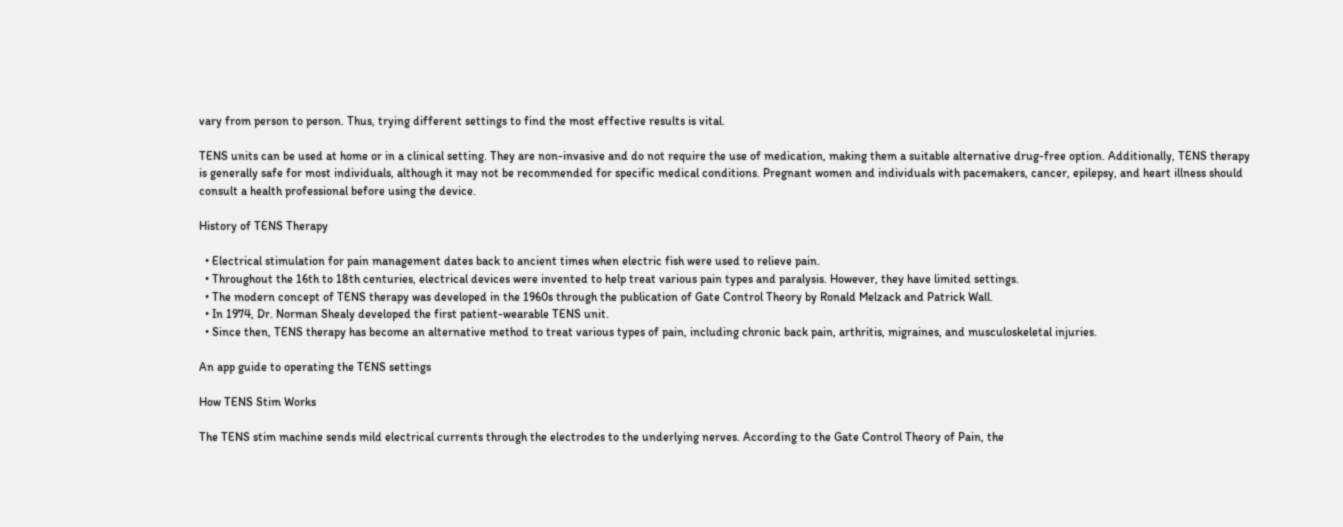vary from person to person. Thus, trying different settings to find the most effective results is vital.

TENS units can be used at home or in a clinical setting. They are non-invasive and do not require the use of medication, making them a suitable alternative drug-free option. Additionally, TENS therapy is generally safe for most individuals, although it may not be recommended for specific medical conditions. Pregnant women and individuals with pacemakers, cancer, epilepsy, and heart illness should consult a health professional before using the device.

History of TENS Therapy

  • Electrical stimulation for pain management dates back to ancient times when electric fish were used to relieve pain.
  • Throughout the 16th to 18th centuries, electrical devices were invented to help treat various pain types and paralysis. However, they have limited settings.
  • The modern concept of TENS therapy was developed in the 1960s through the publication of Gate Control Theory by Ronald Melzack and Patrick Wall.
  • In 1974, Dr. Norman Shealy developed the first patient-wearable TENS unit.
  • Since then, TENS therapy has become an alternative method to treat various types of pain, including chronic back pain, arthritis, migraines, and musculoskeletal injuries.

An app guide to operating the TENS settings

How TENS Stim Works

The TENS stim machine sends mild electrical currents through the electrodes to the underlying nerves. According to the Gate Control Theory of Pain, the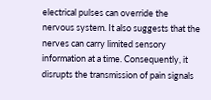electrical pulses can override the nervous system. It also suggests that the nerves can carry limited sensory information at a time. Consequently, it disrupts the transmission of pain signals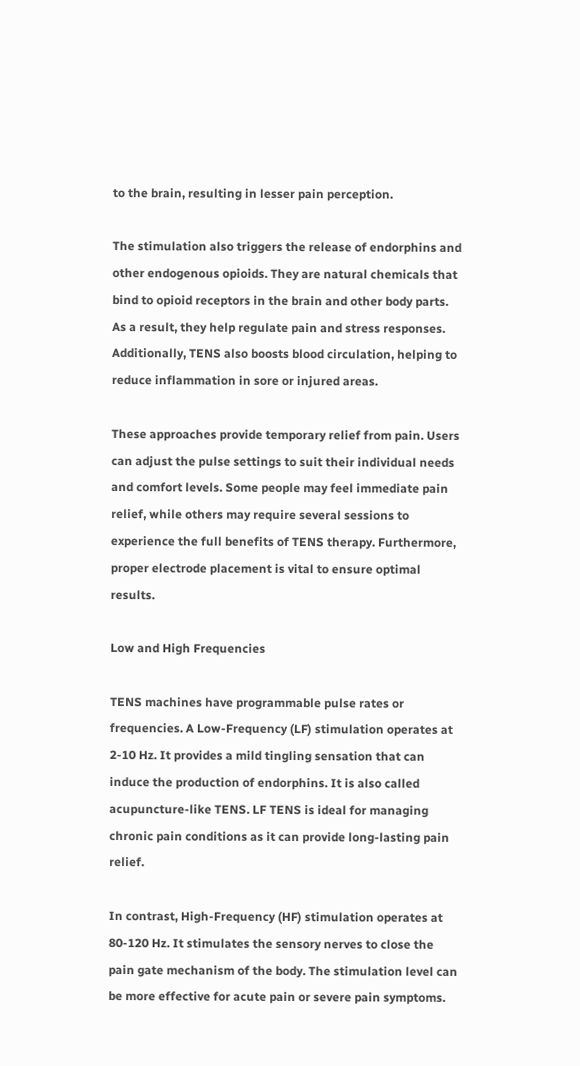to the brain, resulting in lesser pain perception.

The stimulation also triggers the release of endorphins and other endogenous opioids. They are natural chemicals that bind to opioid receptors in the brain and other body parts. As a result, they help regulate pain and stress responses. Additionally, TENS also boosts blood circulation, helping to reduce inflammation in sore or injured areas.

These approaches provide temporary relief from pain. Users can adjust the pulse settings to suit their individual needs and comfort levels. Some people may feel immediate pain relief, while others may require several sessions to experience the full benefits of TENS therapy. Furthermore, proper electrode placement is vital to ensure optimal results.

Low and High Frequencies

TENS machines have programmable pulse rates or frequencies. A Low-Frequency (LF) stimulation operates at 2-10 Hz. It provides a mild tingling sensation that can induce the production of endorphins. It is also called acupuncture-like TENS. LF TENS is ideal for managing chronic pain conditions as it can provide long-lasting pain relief.

In contrast, High-Frequency (HF) stimulation operates at 80-120 Hz. It stimulates the sensory nerves to close the pain gate mechanism of the body. The stimulation level can be more effective for acute pain or severe pain symptoms.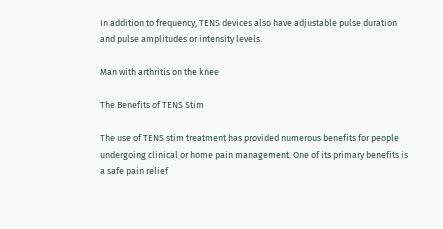In addition to frequency, TENS devices also have adjustable pulse duration and pulse amplitudes or intensity levels.

Man with arthritis on the knee

The Benefits of TENS Stim

The use of TENS stim treatment has provided numerous benefits for people undergoing clinical or home pain management. One of its primary benefits is a safe pain relief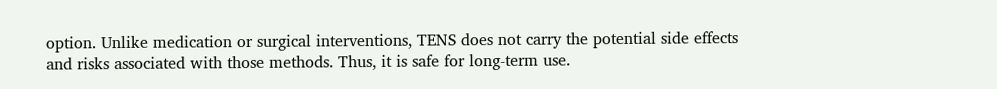option. Unlike medication or surgical interventions, TENS does not carry the potential side effects and risks associated with those methods. Thus, it is safe for long-term use.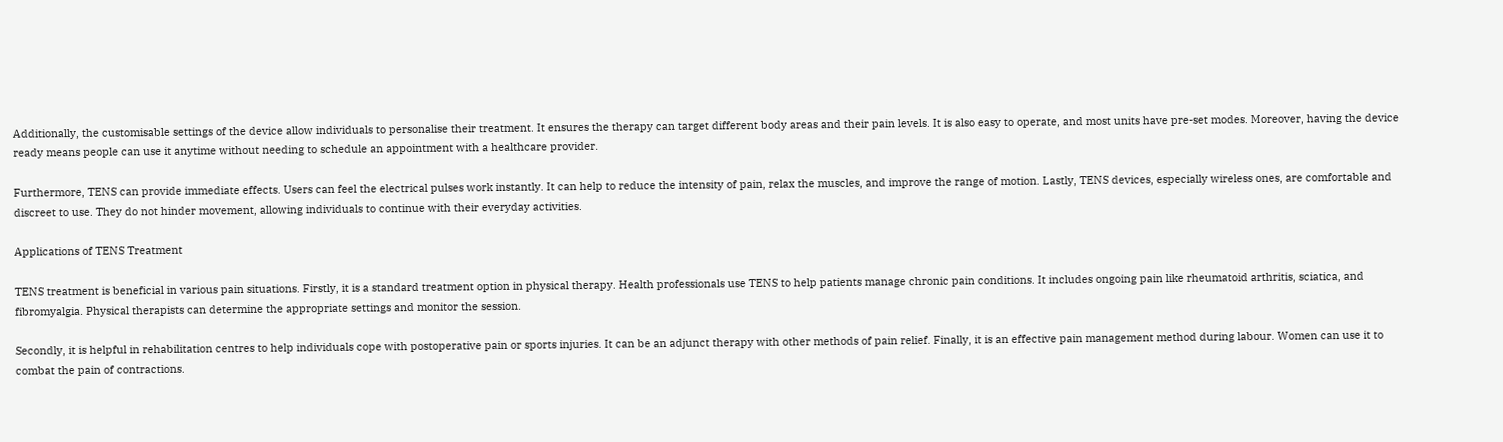Additionally, the customisable settings of the device allow individuals to personalise their treatment. It ensures the therapy can target different body areas and their pain levels. It is also easy to operate, and most units have pre-set modes. Moreover, having the device ready means people can use it anytime without needing to schedule an appointment with a healthcare provider.

Furthermore, TENS can provide immediate effects. Users can feel the electrical pulses work instantly. It can help to reduce the intensity of pain, relax the muscles, and improve the range of motion. Lastly, TENS devices, especially wireless ones, are comfortable and discreet to use. They do not hinder movement, allowing individuals to continue with their everyday activities.

Applications of TENS Treatment

TENS treatment is beneficial in various pain situations. Firstly, it is a standard treatment option in physical therapy. Health professionals use TENS to help patients manage chronic pain conditions. It includes ongoing pain like rheumatoid arthritis, sciatica, and fibromyalgia. Physical therapists can determine the appropriate settings and monitor the session.

Secondly, it is helpful in rehabilitation centres to help individuals cope with postoperative pain or sports injuries. It can be an adjunct therapy with other methods of pain relief. Finally, it is an effective pain management method during labour. Women can use it to combat the pain of contractions.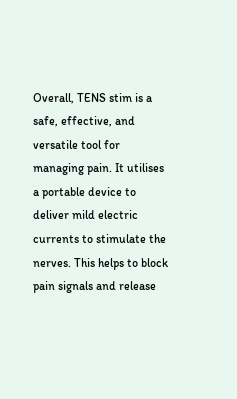Overall, TENS stim is a safe, effective, and versatile tool for managing pain. It utilises a portable device to deliver mild electric currents to stimulate the nerves. This helps to block pain signals and release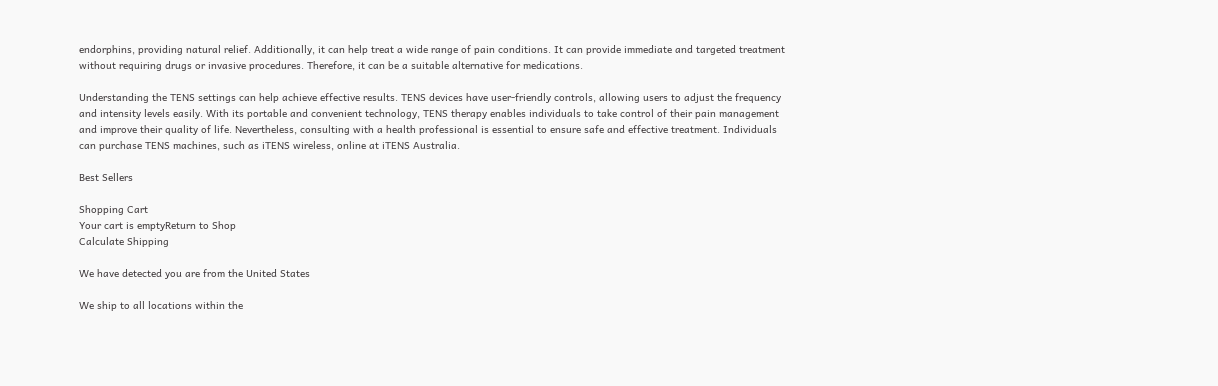endorphins, providing natural relief. Additionally, it can help treat a wide range of pain conditions. It can provide immediate and targeted treatment without requiring drugs or invasive procedures. Therefore, it can be a suitable alternative for medications.

Understanding the TENS settings can help achieve effective results. TENS devices have user-friendly controls, allowing users to adjust the frequency and intensity levels easily. With its portable and convenient technology, TENS therapy enables individuals to take control of their pain management and improve their quality of life. Nevertheless, consulting with a health professional is essential to ensure safe and effective treatment. Individuals can purchase TENS machines, such as iTENS wireless, online at iTENS Australia.

Best Sellers

Shopping Cart
Your cart is emptyReturn to Shop
Calculate Shipping

We have detected you are from the United States

We ship to all locations within the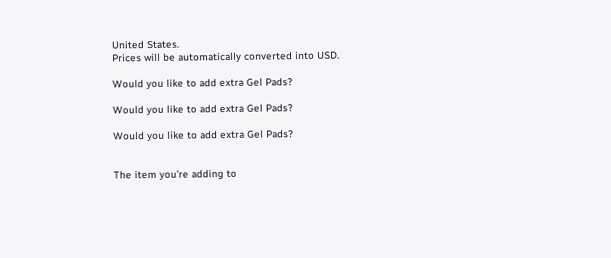United States.
Prices will be automatically converted into USD.

Would you like to add extra Gel Pads?

Would you like to add extra Gel Pads?

Would you like to add extra Gel Pads?


The item you’re adding to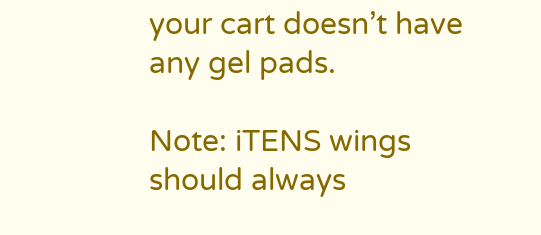your cart doesn’t have any gel pads.

Note: iTENS wings should always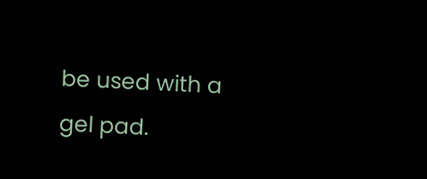be used with a gel pad.